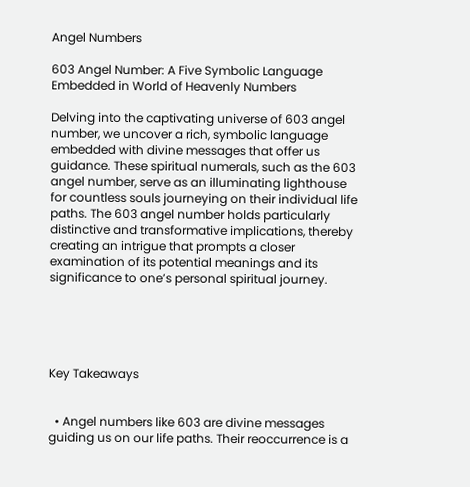Angel Numbers

603 Angel Number: A Five Symbolic Language Embedded in World of Heavenly Numbers

Delving into the captivating universe of 603 angel number, we uncover a rich, symbolic language embedded with divine messages that offer us guidance. These spiritual numerals, such as the 603 angel number, serve as an illuminating lighthouse for countless souls journeying on their individual life paths. The 603 angel number holds particularly distinctive and transformative implications, thereby creating an intrigue that prompts a closer examination of its potential meanings and its significance to one’s personal spiritual journey.





Key Takeaways


  • Angel numbers like 603 are divine messages guiding us on our life paths. Their reoccurrence is a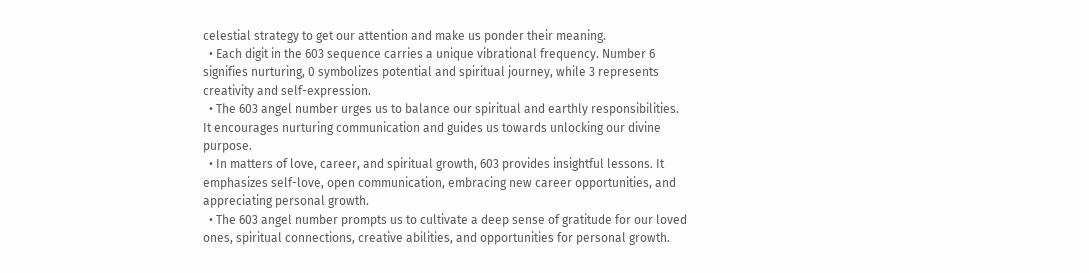celestial strategy to get our attention and make us ponder their meaning.
  • Each digit in the 603 sequence carries a unique vibrational frequency. Number 6 signifies nurturing, 0 symbolizes potential and spiritual journey, while 3 represents creativity and self-expression.
  • The 603 angel number urges us to balance our spiritual and earthly responsibilities. It encourages nurturing communication and guides us towards unlocking our divine purpose.
  • In matters of love, career, and spiritual growth, 603 provides insightful lessons. It emphasizes self-love, open communication, embracing new career opportunities, and appreciating personal growth.
  • The 603 angel number prompts us to cultivate a deep sense of gratitude for our loved ones, spiritual connections, creative abilities, and opportunities for personal growth.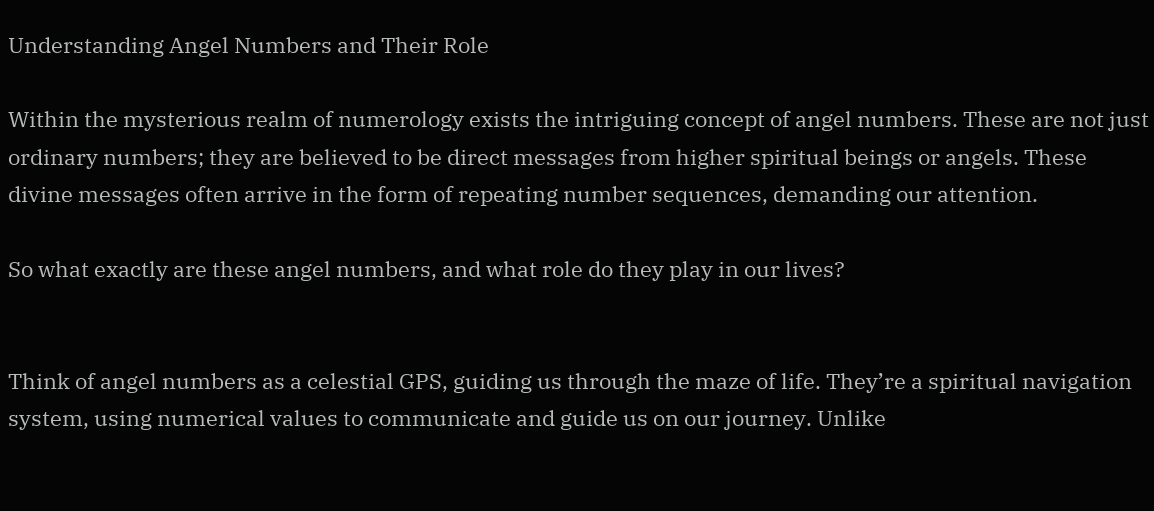Understanding Angel Numbers and Their Role

Within the mysterious realm of numerology exists the intriguing concept of angel numbers. These are not just ordinary numbers; they are believed to be direct messages from higher spiritual beings or angels. These divine messages often arrive in the form of repeating number sequences, demanding our attention.

So what exactly are these angel numbers, and what role do they play in our lives?


Think of angel numbers as a celestial GPS, guiding us through the maze of life. They’re a spiritual navigation system, using numerical values to communicate and guide us on our journey. Unlike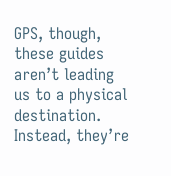GPS, though, these guides aren’t leading us to a physical destination. Instead, they’re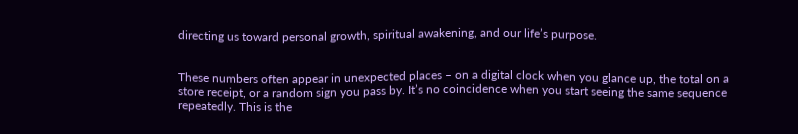directing us toward personal growth, spiritual awakening, and our life’s purpose.


These numbers often appear in unexpected places – on a digital clock when you glance up, the total on a store receipt, or a random sign you pass by. It’s no coincidence when you start seeing the same sequence repeatedly. This is the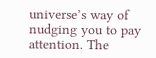universe’s way of nudging you to pay attention. The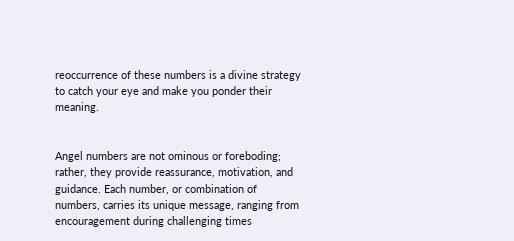reoccurrence of these numbers is a divine strategy to catch your eye and make you ponder their meaning.


Angel numbers are not ominous or foreboding; rather, they provide reassurance, motivation, and guidance. Each number, or combination of numbers, carries its unique message, ranging from encouragement during challenging times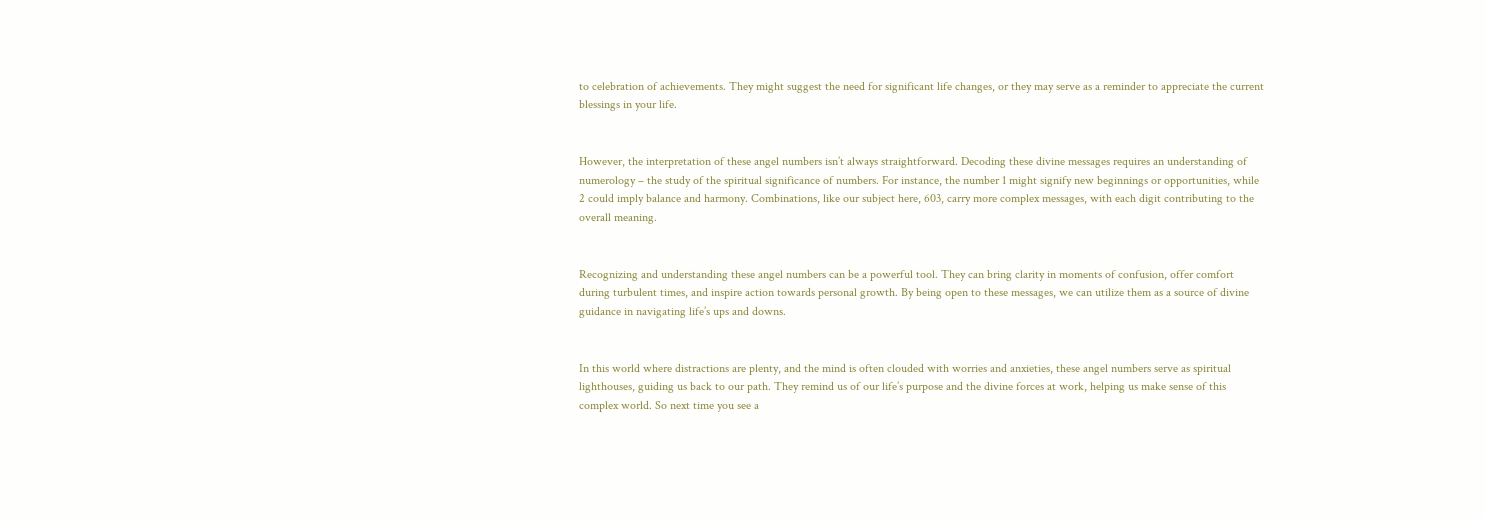to celebration of achievements. They might suggest the need for significant life changes, or they may serve as a reminder to appreciate the current blessings in your life.


However, the interpretation of these angel numbers isn’t always straightforward. Decoding these divine messages requires an understanding of numerology – the study of the spiritual significance of numbers. For instance, the number 1 might signify new beginnings or opportunities, while 2 could imply balance and harmony. Combinations, like our subject here, 603, carry more complex messages, with each digit contributing to the overall meaning.


Recognizing and understanding these angel numbers can be a powerful tool. They can bring clarity in moments of confusion, offer comfort during turbulent times, and inspire action towards personal growth. By being open to these messages, we can utilize them as a source of divine guidance in navigating life’s ups and downs.


In this world where distractions are plenty, and the mind is often clouded with worries and anxieties, these angel numbers serve as spiritual lighthouses, guiding us back to our path. They remind us of our life’s purpose and the divine forces at work, helping us make sense of this complex world. So next time you see a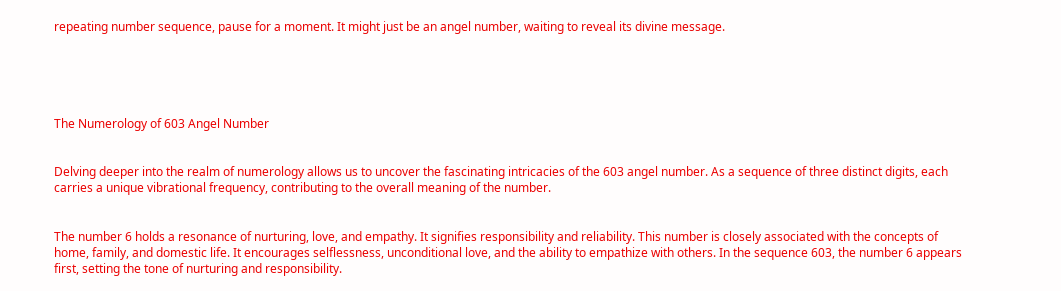repeating number sequence, pause for a moment. It might just be an angel number, waiting to reveal its divine message.





The Numerology of 603 Angel Number


Delving deeper into the realm of numerology allows us to uncover the fascinating intricacies of the 603 angel number. As a sequence of three distinct digits, each carries a unique vibrational frequency, contributing to the overall meaning of the number.


The number 6 holds a resonance of nurturing, love, and empathy. It signifies responsibility and reliability. This number is closely associated with the concepts of home, family, and domestic life. It encourages selflessness, unconditional love, and the ability to empathize with others. In the sequence 603, the number 6 appears first, setting the tone of nurturing and responsibility.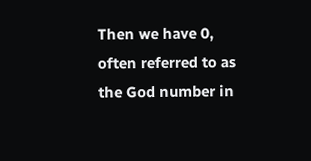Then we have 0, often referred to as the God number in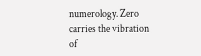numerology. Zero carries the vibration of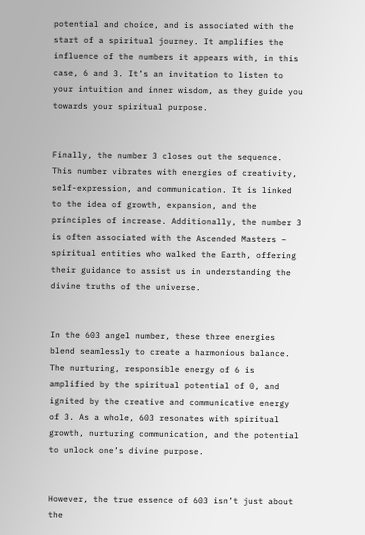potential and choice, and is associated with the start of a spiritual journey. It amplifies the influence of the numbers it appears with, in this case, 6 and 3. It’s an invitation to listen to your intuition and inner wisdom, as they guide you towards your spiritual purpose.


Finally, the number 3 closes out the sequence. This number vibrates with energies of creativity, self-expression, and communication. It is linked to the idea of growth, expansion, and the principles of increase. Additionally, the number 3 is often associated with the Ascended Masters – spiritual entities who walked the Earth, offering their guidance to assist us in understanding the divine truths of the universe.


In the 603 angel number, these three energies blend seamlessly to create a harmonious balance. The nurturing, responsible energy of 6 is amplified by the spiritual potential of 0, and ignited by the creative and communicative energy of 3. As a whole, 603 resonates with spiritual growth, nurturing communication, and the potential to unlock one’s divine purpose.


However, the true essence of 603 isn’t just about the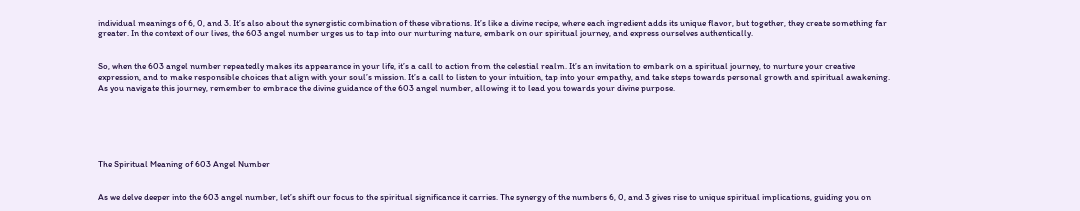individual meanings of 6, 0, and 3. It’s also about the synergistic combination of these vibrations. It’s like a divine recipe, where each ingredient adds its unique flavor, but together, they create something far greater. In the context of our lives, the 603 angel number urges us to tap into our nurturing nature, embark on our spiritual journey, and express ourselves authentically.


So, when the 603 angel number repeatedly makes its appearance in your life, it’s a call to action from the celestial realm. It’s an invitation to embark on a spiritual journey, to nurture your creative expression, and to make responsible choices that align with your soul’s mission. It’s a call to listen to your intuition, tap into your empathy, and take steps towards personal growth and spiritual awakening. As you navigate this journey, remember to embrace the divine guidance of the 603 angel number, allowing it to lead you towards your divine purpose.






The Spiritual Meaning of 603 Angel Number


As we delve deeper into the 603 angel number, let’s shift our focus to the spiritual significance it carries. The synergy of the numbers 6, 0, and 3 gives rise to unique spiritual implications, guiding you on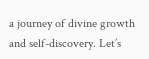a journey of divine growth and self-discovery. Let’s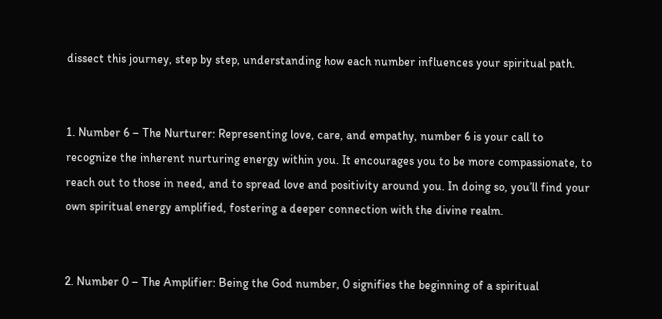dissect this journey, step by step, understanding how each number influences your spiritual path.


1. Number 6 – The Nurturer: Representing love, care, and empathy, number 6 is your call to recognize the inherent nurturing energy within you. It encourages you to be more compassionate, to reach out to those in need, and to spread love and positivity around you. In doing so, you’ll find your own spiritual energy amplified, fostering a deeper connection with the divine realm.


2. Number 0 – The Amplifier: Being the God number, 0 signifies the beginning of a spiritual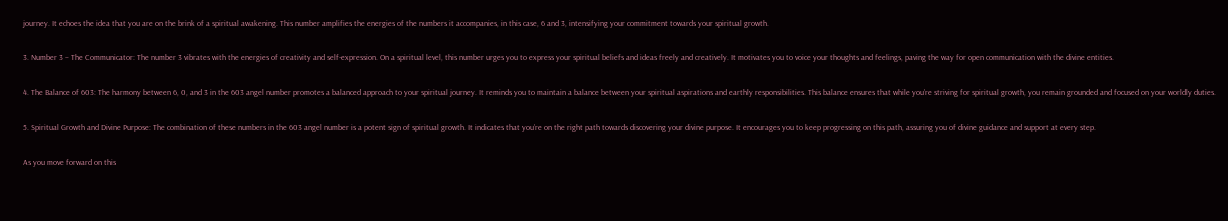journey. It echoes the idea that you are on the brink of a spiritual awakening. This number amplifies the energies of the numbers it accompanies, in this case, 6 and 3, intensifying your commitment towards your spiritual growth.


3. Number 3 – The Communicator: The number 3 vibrates with the energies of creativity and self-expression. On a spiritual level, this number urges you to express your spiritual beliefs and ideas freely and creatively. It motivates you to voice your thoughts and feelings, paving the way for open communication with the divine entities.


4. The Balance of 603: The harmony between 6, 0, and 3 in the 603 angel number promotes a balanced approach to your spiritual journey. It reminds you to maintain a balance between your spiritual aspirations and earthly responsibilities. This balance ensures that while you’re striving for spiritual growth, you remain grounded and focused on your worldly duties.


5. Spiritual Growth and Divine Purpose: The combination of these numbers in the 603 angel number is a potent sign of spiritual growth. It indicates that you’re on the right path towards discovering your divine purpose. It encourages you to keep progressing on this path, assuring you of divine guidance and support at every step.


As you move forward on this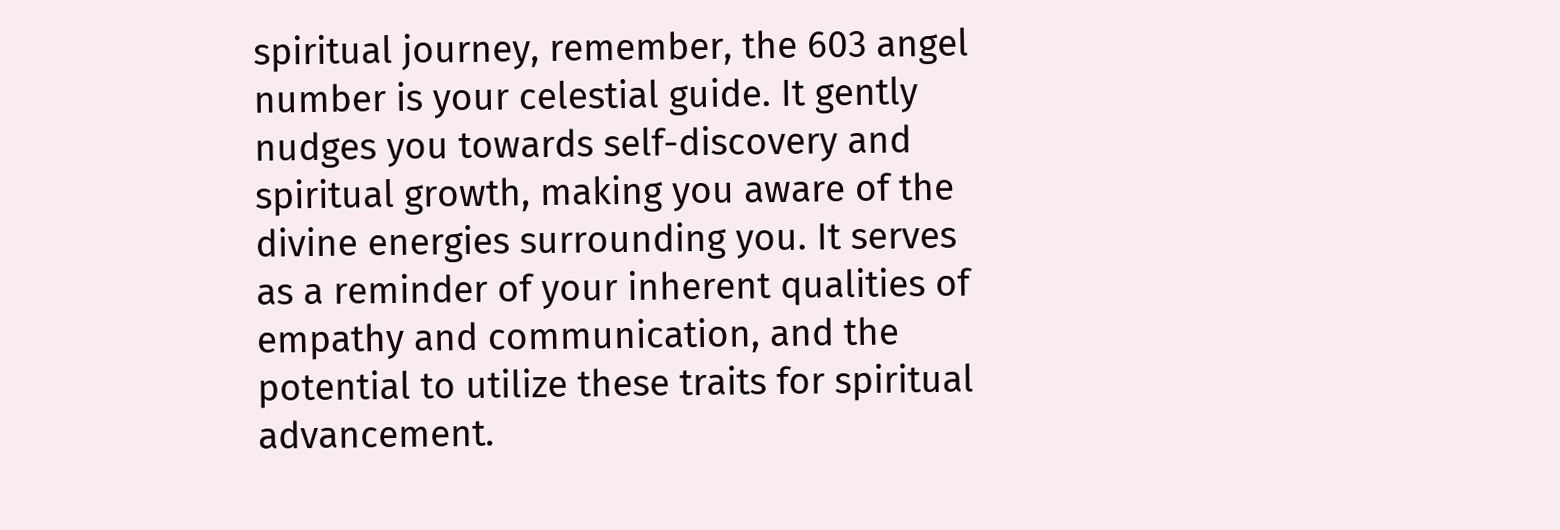spiritual journey, remember, the 603 angel number is your celestial guide. It gently nudges you towards self-discovery and spiritual growth, making you aware of the divine energies surrounding you. It serves as a reminder of your inherent qualities of empathy and communication, and the potential to utilize these traits for spiritual advancement.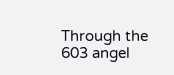Through the 603 angel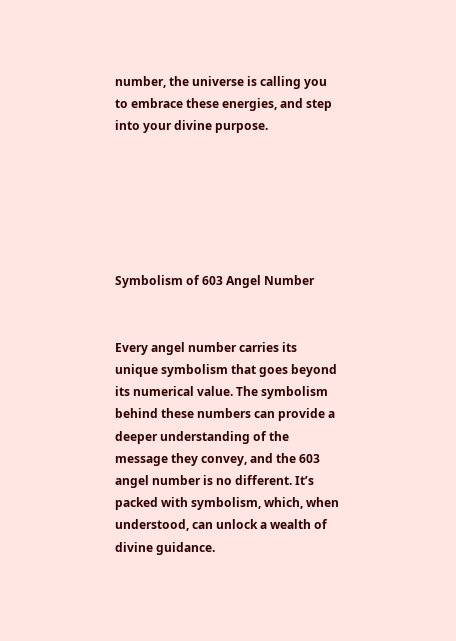number, the universe is calling you to embrace these energies, and step into your divine purpose.






Symbolism of 603 Angel Number


Every angel number carries its unique symbolism that goes beyond its numerical value. The symbolism behind these numbers can provide a deeper understanding of the message they convey, and the 603 angel number is no different. It’s packed with symbolism, which, when understood, can unlock a wealth of divine guidance.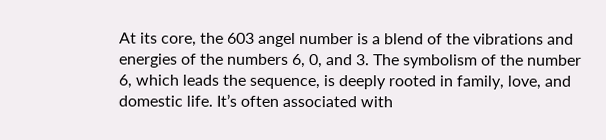At its core, the 603 angel number is a blend of the vibrations and energies of the numbers 6, 0, and 3. The symbolism of the number 6, which leads the sequence, is deeply rooted in family, love, and domestic life. It’s often associated with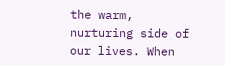the warm, nurturing side of our lives. When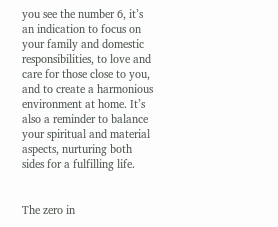you see the number 6, it’s an indication to focus on your family and domestic responsibilities, to love and care for those close to you, and to create a harmonious environment at home. It’s also a reminder to balance your spiritual and material aspects, nurturing both sides for a fulfilling life.


The zero in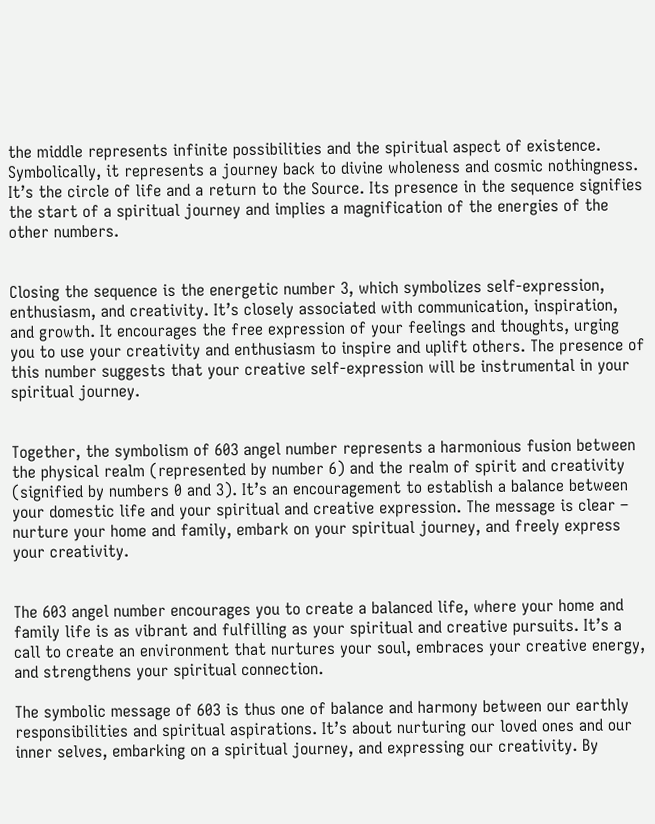the middle represents infinite possibilities and the spiritual aspect of existence. Symbolically, it represents a journey back to divine wholeness and cosmic nothingness. It’s the circle of life and a return to the Source. Its presence in the sequence signifies the start of a spiritual journey and implies a magnification of the energies of the other numbers.


Closing the sequence is the energetic number 3, which symbolizes self-expression, enthusiasm, and creativity. It’s closely associated with communication, inspiration, and growth. It encourages the free expression of your feelings and thoughts, urging you to use your creativity and enthusiasm to inspire and uplift others. The presence of this number suggests that your creative self-expression will be instrumental in your spiritual journey.


Together, the symbolism of 603 angel number represents a harmonious fusion between the physical realm (represented by number 6) and the realm of spirit and creativity (signified by numbers 0 and 3). It’s an encouragement to establish a balance between your domestic life and your spiritual and creative expression. The message is clear – nurture your home and family, embark on your spiritual journey, and freely express your creativity.


The 603 angel number encourages you to create a balanced life, where your home and family life is as vibrant and fulfilling as your spiritual and creative pursuits. It’s a call to create an environment that nurtures your soul, embraces your creative energy, and strengthens your spiritual connection.

The symbolic message of 603 is thus one of balance and harmony between our earthly responsibilities and spiritual aspirations. It’s about nurturing our loved ones and our inner selves, embarking on a spiritual journey, and expressing our creativity. By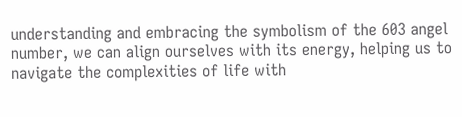understanding and embracing the symbolism of the 603 angel number, we can align ourselves with its energy, helping us to navigate the complexities of life with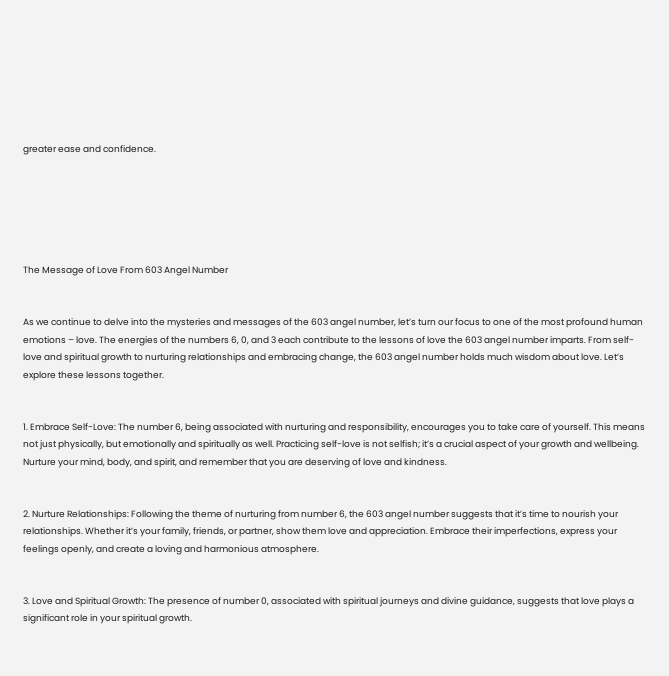greater ease and confidence.






The Message of Love From 603 Angel Number


As we continue to delve into the mysteries and messages of the 603 angel number, let’s turn our focus to one of the most profound human emotions – love. The energies of the numbers 6, 0, and 3 each contribute to the lessons of love the 603 angel number imparts. From self-love and spiritual growth to nurturing relationships and embracing change, the 603 angel number holds much wisdom about love. Let’s explore these lessons together.


1. Embrace Self-Love: The number 6, being associated with nurturing and responsibility, encourages you to take care of yourself. This means not just physically, but emotionally and spiritually as well. Practicing self-love is not selfish; it’s a crucial aspect of your growth and wellbeing. Nurture your mind, body, and spirit, and remember that you are deserving of love and kindness.


2. Nurture Relationships: Following the theme of nurturing from number 6, the 603 angel number suggests that it’s time to nourish your relationships. Whether it’s your family, friends, or partner, show them love and appreciation. Embrace their imperfections, express your feelings openly, and create a loving and harmonious atmosphere.


3. Love and Spiritual Growth: The presence of number 0, associated with spiritual journeys and divine guidance, suggests that love plays a significant role in your spiritual growth.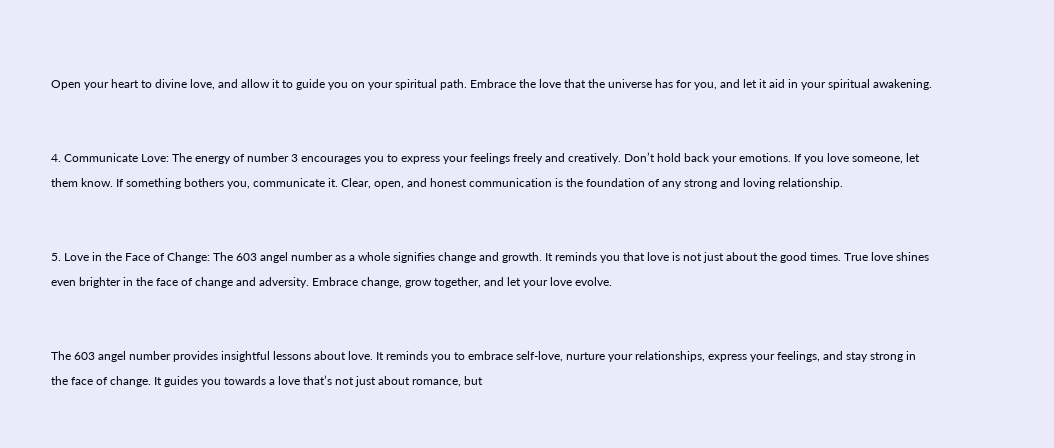Open your heart to divine love, and allow it to guide you on your spiritual path. Embrace the love that the universe has for you, and let it aid in your spiritual awakening.


4. Communicate Love: The energy of number 3 encourages you to express your feelings freely and creatively. Don’t hold back your emotions. If you love someone, let them know. If something bothers you, communicate it. Clear, open, and honest communication is the foundation of any strong and loving relationship.


5. Love in the Face of Change: The 603 angel number as a whole signifies change and growth. It reminds you that love is not just about the good times. True love shines even brighter in the face of change and adversity. Embrace change, grow together, and let your love evolve.


The 603 angel number provides insightful lessons about love. It reminds you to embrace self-love, nurture your relationships, express your feelings, and stay strong in the face of change. It guides you towards a love that’s not just about romance, but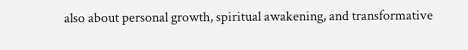also about personal growth, spiritual awakening, and transformative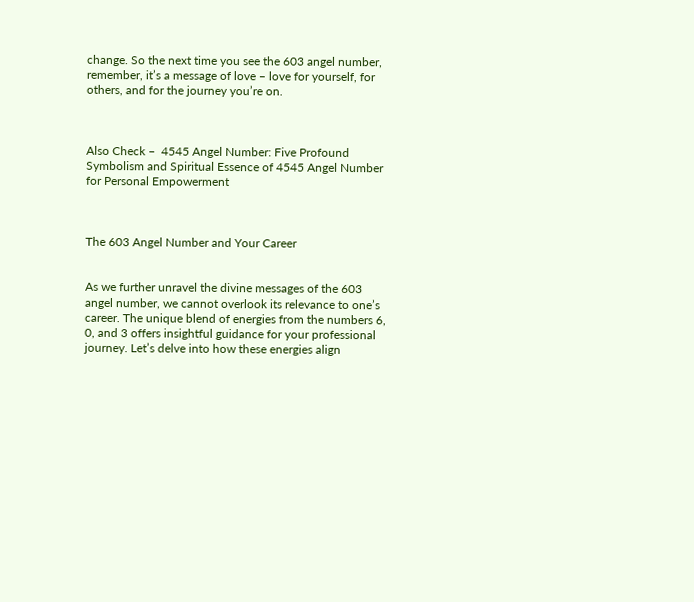change. So the next time you see the 603 angel number, remember, it’s a message of love – love for yourself, for others, and for the journey you’re on.



Also Check –  4545 Angel Number: Five Profound Symbolism and Spiritual Essence of 4545 Angel Number for Personal Empowerment



The 603 Angel Number and Your Career


As we further unravel the divine messages of the 603 angel number, we cannot overlook its relevance to one’s career. The unique blend of energies from the numbers 6, 0, and 3 offers insightful guidance for your professional journey. Let’s delve into how these energies align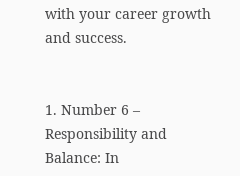with your career growth and success.


1. Number 6 – Responsibility and Balance: In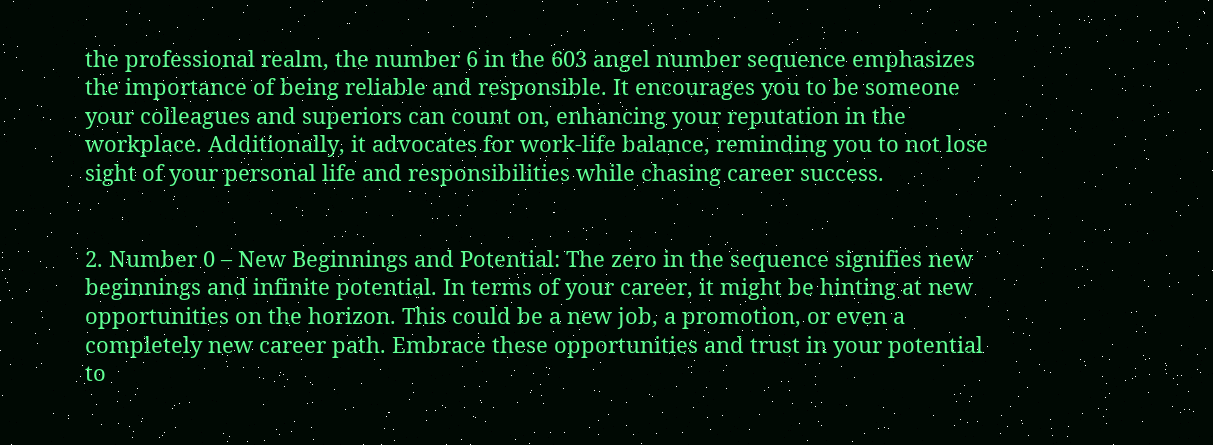the professional realm, the number 6 in the 603 angel number sequence emphasizes the importance of being reliable and responsible. It encourages you to be someone your colleagues and superiors can count on, enhancing your reputation in the workplace. Additionally, it advocates for work-life balance, reminding you to not lose sight of your personal life and responsibilities while chasing career success.


2. Number 0 – New Beginnings and Potential: The zero in the sequence signifies new beginnings and infinite potential. In terms of your career, it might be hinting at new opportunities on the horizon. This could be a new job, a promotion, or even a completely new career path. Embrace these opportunities and trust in your potential to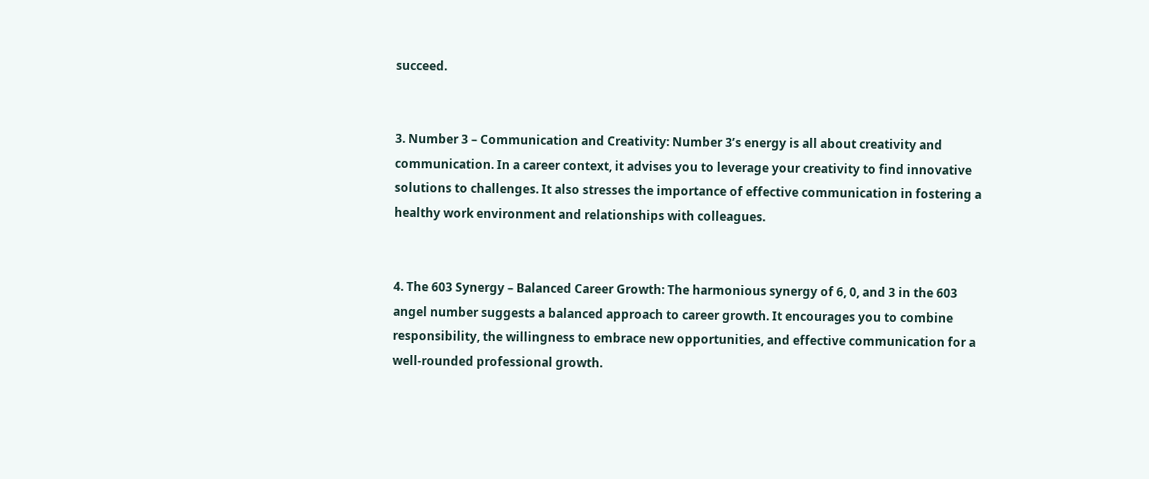succeed.


3. Number 3 – Communication and Creativity: Number 3’s energy is all about creativity and communication. In a career context, it advises you to leverage your creativity to find innovative solutions to challenges. It also stresses the importance of effective communication in fostering a healthy work environment and relationships with colleagues.


4. The 603 Synergy – Balanced Career Growth: The harmonious synergy of 6, 0, and 3 in the 603 angel number suggests a balanced approach to career growth. It encourages you to combine responsibility, the willingness to embrace new opportunities, and effective communication for a well-rounded professional growth.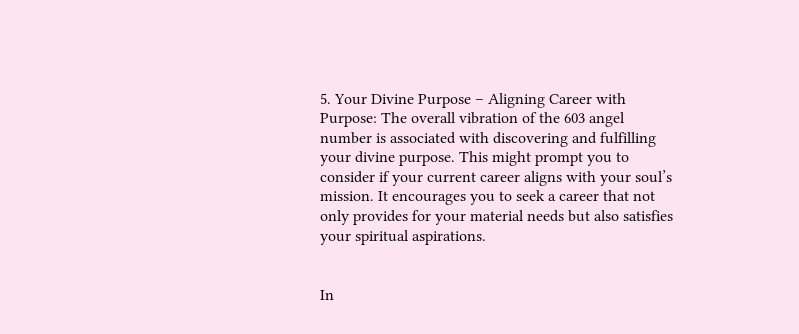5. Your Divine Purpose – Aligning Career with Purpose: The overall vibration of the 603 angel number is associated with discovering and fulfilling your divine purpose. This might prompt you to consider if your current career aligns with your soul’s mission. It encourages you to seek a career that not only provides for your material needs but also satisfies your spiritual aspirations.


In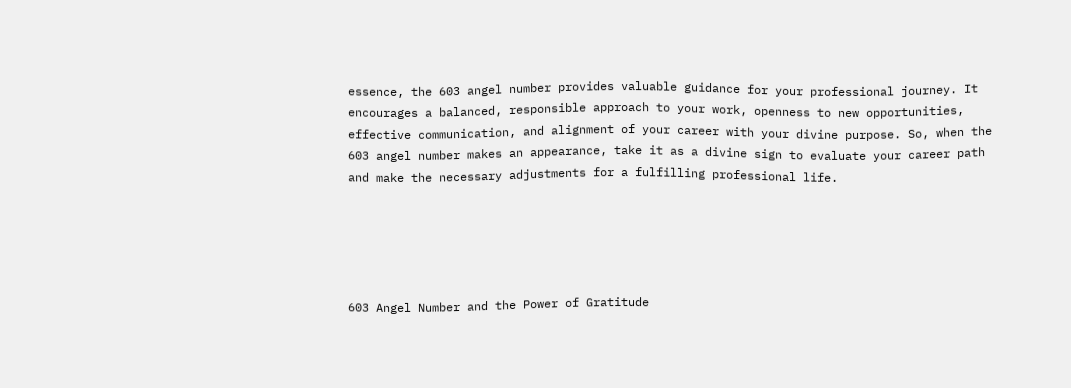essence, the 603 angel number provides valuable guidance for your professional journey. It encourages a balanced, responsible approach to your work, openness to new opportunities, effective communication, and alignment of your career with your divine purpose. So, when the 603 angel number makes an appearance, take it as a divine sign to evaluate your career path and make the necessary adjustments for a fulfilling professional life.





603 Angel Number and the Power of Gratitude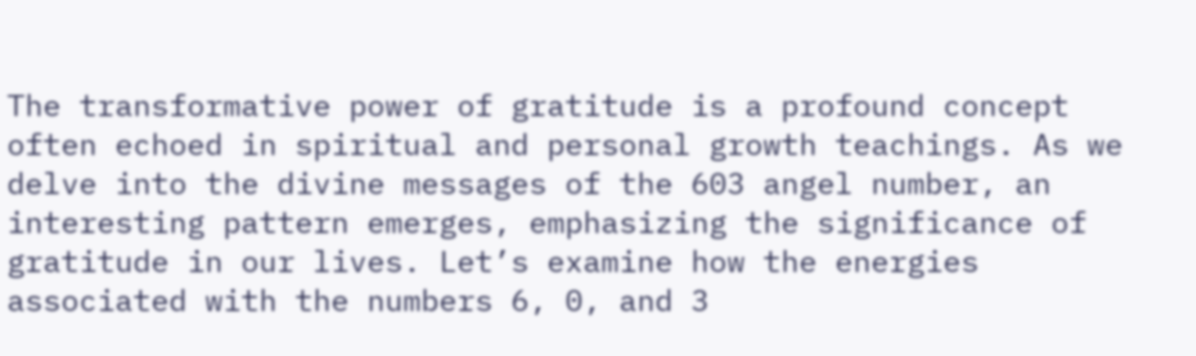The transformative power of gratitude is a profound concept often echoed in spiritual and personal growth teachings. As we delve into the divine messages of the 603 angel number, an interesting pattern emerges, emphasizing the significance of gratitude in our lives. Let’s examine how the energies associated with the numbers 6, 0, and 3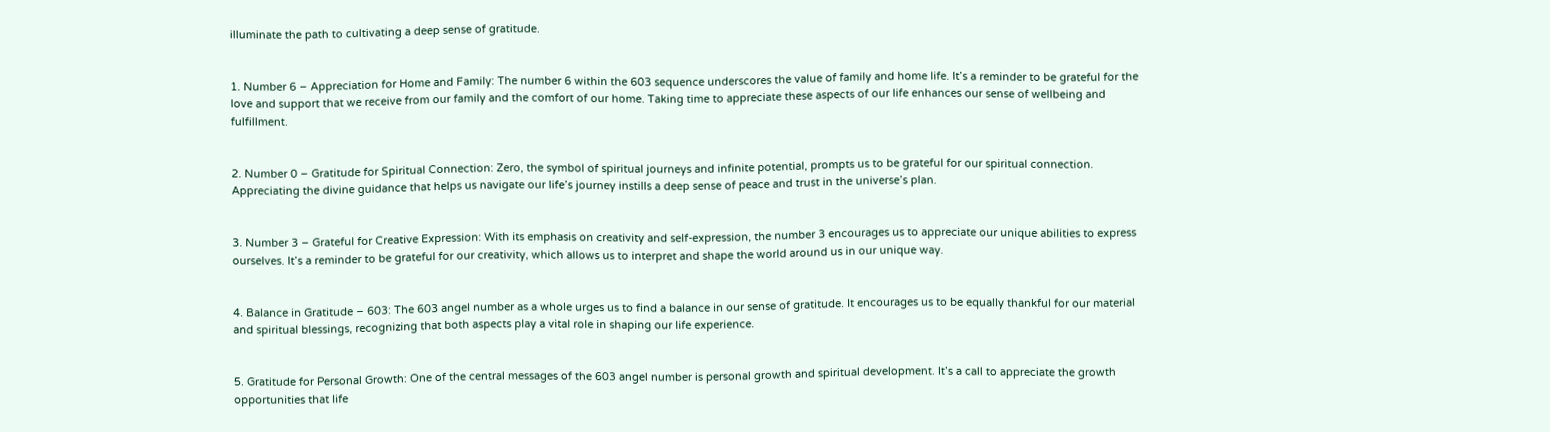illuminate the path to cultivating a deep sense of gratitude.


1. Number 6 – Appreciation for Home and Family: The number 6 within the 603 sequence underscores the value of family and home life. It’s a reminder to be grateful for the love and support that we receive from our family and the comfort of our home. Taking time to appreciate these aspects of our life enhances our sense of wellbeing and fulfillment.


2. Number 0 – Gratitude for Spiritual Connection: Zero, the symbol of spiritual journeys and infinite potential, prompts us to be grateful for our spiritual connection. Appreciating the divine guidance that helps us navigate our life’s journey instills a deep sense of peace and trust in the universe’s plan.


3. Number 3 – Grateful for Creative Expression: With its emphasis on creativity and self-expression, the number 3 encourages us to appreciate our unique abilities to express ourselves. It’s a reminder to be grateful for our creativity, which allows us to interpret and shape the world around us in our unique way.


4. Balance in Gratitude – 603: The 603 angel number as a whole urges us to find a balance in our sense of gratitude. It encourages us to be equally thankful for our material and spiritual blessings, recognizing that both aspects play a vital role in shaping our life experience.


5. Gratitude for Personal Growth: One of the central messages of the 603 angel number is personal growth and spiritual development. It’s a call to appreciate the growth opportunities that life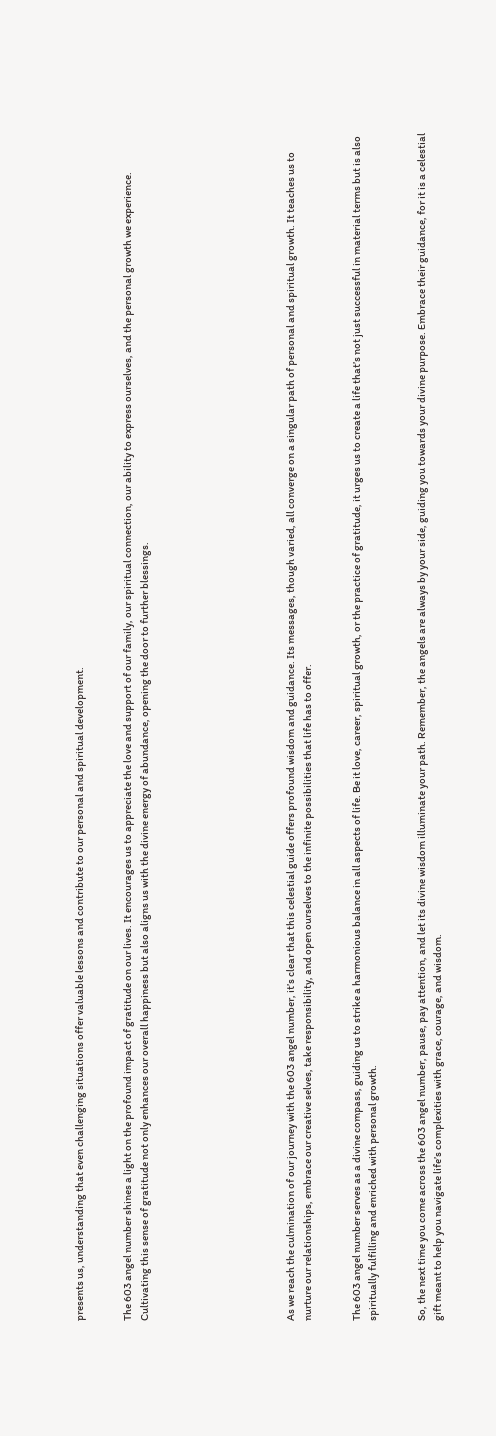presents us, understanding that even challenging situations offer valuable lessons and contribute to our personal and spiritual development.


The 603 angel number shines a light on the profound impact of gratitude on our lives. It encourages us to appreciate the love and support of our family, our spiritual connection, our ability to express ourselves, and the personal growth we experience. Cultivating this sense of gratitude not only enhances our overall happiness but also aligns us with the divine energy of abundance, opening the door to further blessings.








As we reach the culmination of our journey with the 603 angel number, it’s clear that this celestial guide offers profound wisdom and guidance. Its messages, though varied, all converge on a singular path of personal and spiritual growth. It teaches us to nurture our relationships, embrace our creative selves, take responsibility, and open ourselves to the infinite possibilities that life has to offer.


The 603 angel number serves as a divine compass, guiding us to strike a harmonious balance in all aspects of life. Be it love, career, spiritual growth, or the practice of gratitude, it urges us to create a life that’s not just successful in material terms but is also spiritually fulfilling and enriched with personal growth.


So, the next time you come across the 603 angel number, pause, pay attention, and let its divine wisdom illuminate your path. Remember, the angels are always by your side, guiding you towards your divine purpose. Embrace their guidance, for it is a celestial gift meant to help you navigate life’s complexities with grace, courage, and wisdom.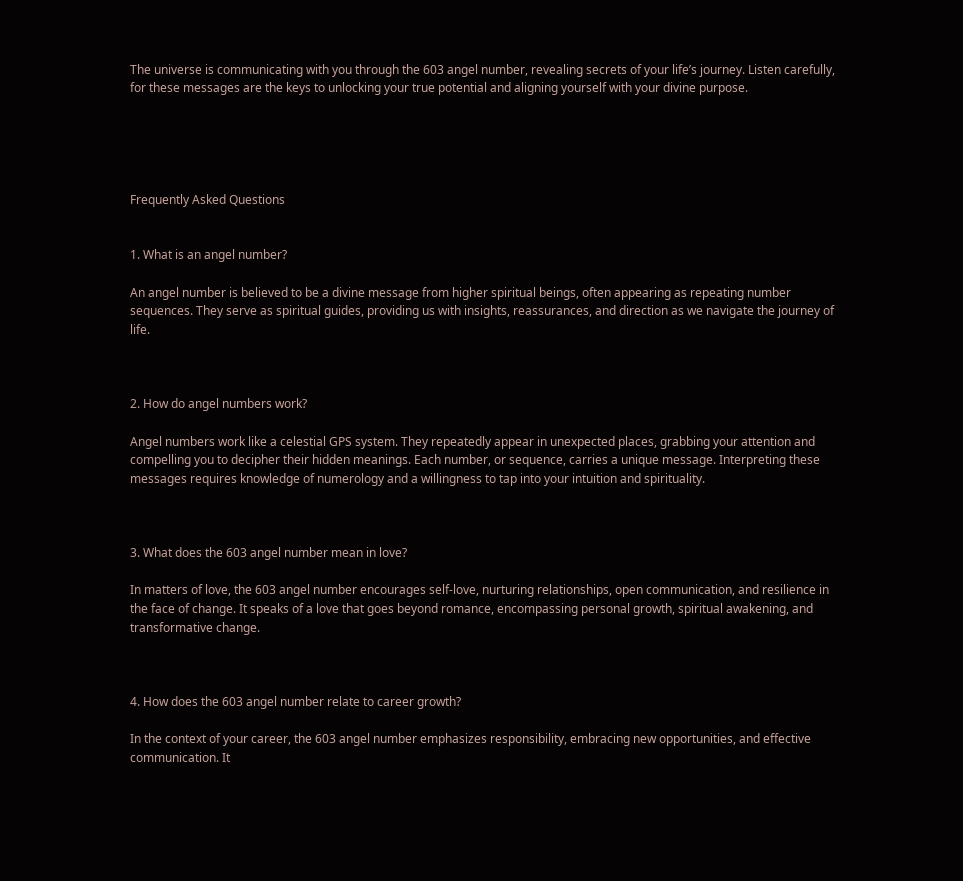The universe is communicating with you through the 603 angel number, revealing secrets of your life’s journey. Listen carefully, for these messages are the keys to unlocking your true potential and aligning yourself with your divine purpose.





Frequently Asked Questions


1. What is an angel number?

An angel number is believed to be a divine message from higher spiritual beings, often appearing as repeating number sequences. They serve as spiritual guides, providing us with insights, reassurances, and direction as we navigate the journey of life.



2. How do angel numbers work?

Angel numbers work like a celestial GPS system. They repeatedly appear in unexpected places, grabbing your attention and compelling you to decipher their hidden meanings. Each number, or sequence, carries a unique message. Interpreting these messages requires knowledge of numerology and a willingness to tap into your intuition and spirituality.



3. What does the 603 angel number mean in love?

In matters of love, the 603 angel number encourages self-love, nurturing relationships, open communication, and resilience in the face of change. It speaks of a love that goes beyond romance, encompassing personal growth, spiritual awakening, and transformative change.



4. How does the 603 angel number relate to career growth?

In the context of your career, the 603 angel number emphasizes responsibility, embracing new opportunities, and effective communication. It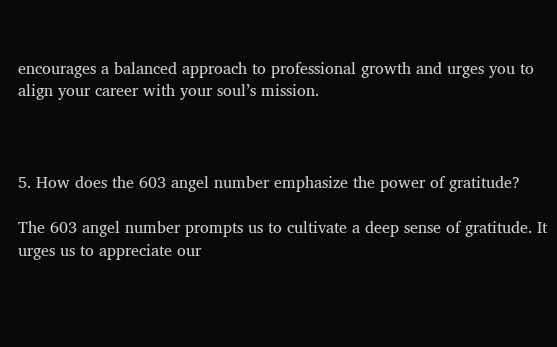encourages a balanced approach to professional growth and urges you to align your career with your soul’s mission.



5. How does the 603 angel number emphasize the power of gratitude?

The 603 angel number prompts us to cultivate a deep sense of gratitude. It urges us to appreciate our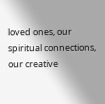loved ones, our spiritual connections, our creative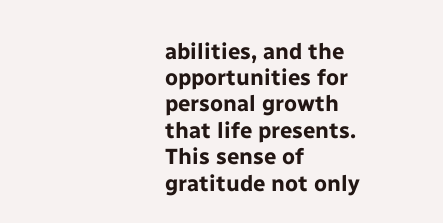abilities, and the opportunities for personal growth that life presents. This sense of gratitude not only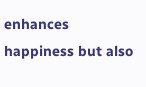enhances happiness but also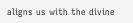aligns us with the divine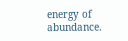energy of abundance.